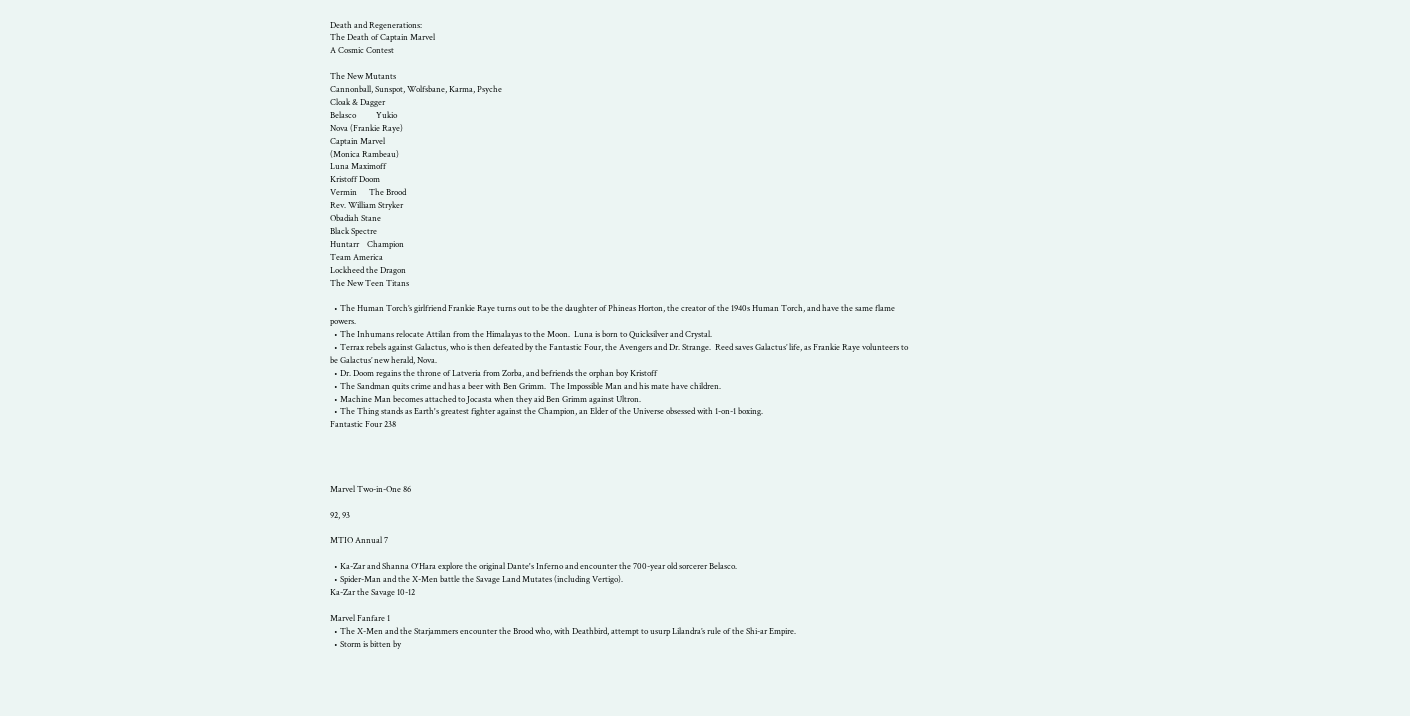Death and Regenerations:
The Death of Captain Marvel
A Cosmic Contest

The New Mutants
Cannonball, Sunspot, Wolfsbane, Karma, Psyche
Cloak & Dagger
Belasco          Yukio
Nova (Frankie Raye)
Captain Marvel
(Monica Rambeau)
Luna Maximoff
Kristoff Doom
Vermin      The Brood
Rev. William Stryker
Obadiah Stane
Black Spectre
Huntarr    Champion
Team America
Lockheed the Dragon
The New Teen Titans

  • The Human Torch’s girlfriend Frankie Raye turns out to be the daughter of Phineas Horton, the creator of the 1940s Human Torch, and have the same flame powers.
  • The Inhumans relocate Attilan from the Himalayas to the Moon.  Luna is born to Quicksilver and Crystal.
  • Terrax rebels against Galactus, who is then defeated by the Fantastic Four, the Avengers and Dr. Strange.  Reed saves Galactus’ life, as Frankie Raye volunteers to be Galactus’ new herald, Nova.
  • Dr. Doom regains the throne of Latveria from Zorba, and befriends the orphan boy Kristoff
  • The Sandman quits crime and has a beer with Ben Grimm.  The Impossible Man and his mate have children.
  • Machine Man becomes attached to Jocasta when they aid Ben Grimm against Ultron.
  • The Thing stands as Earth's greatest fighter against the Champion, an Elder of the Universe obsessed with 1-on-1 boxing.
Fantastic Four 238




Marvel Two-in-One 86

92, 93

MTIO Annual 7

  • Ka-Zar and Shanna O'Hara explore the original Dante's Inferno and encounter the 700-year old sorcerer Belasco.
  • Spider-Man and the X-Men battle the Savage Land Mutates (including Vertigo).
Ka-Zar the Savage 10-12

Marvel Fanfare 1
  • The X-Men and the Starjammers encounter the Brood who, with Deathbird, attempt to usurp Lilandra’s rule of the Shi-ar Empire.
  • Storm is bitten by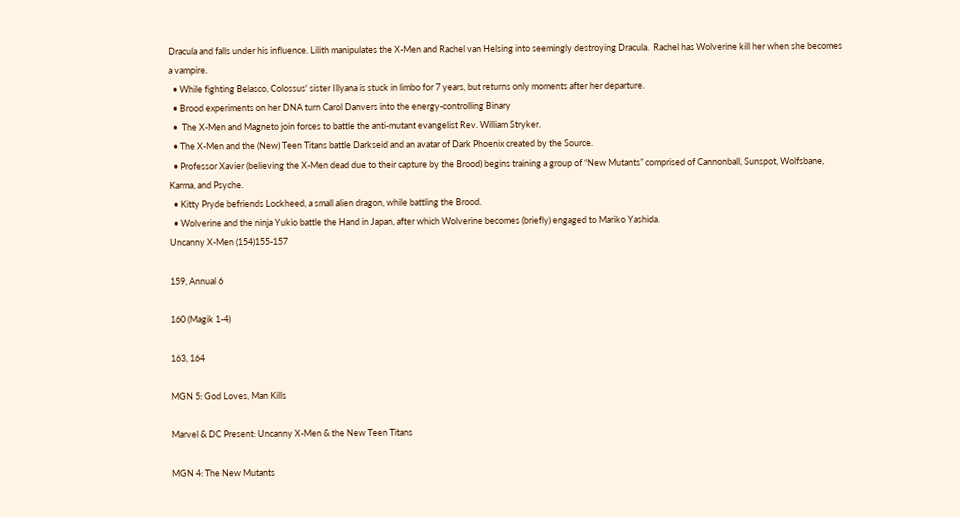Dracula and falls under his influence. Lilith manipulates the X-Men and Rachel van Helsing into seemingly destroying Dracula.  Rachel has Wolverine kill her when she becomes a vampire.
  • While fighting Belasco, Colossus' sister Illyana is stuck in limbo for 7 years, but returns only moments after her departure.
  • Brood experiments on her DNA turn Carol Danvers into the energy-controlling Binary
  •  The X-Men and Magneto join forces to battle the anti-mutant evangelist Rev. William Stryker.
  • The X-Men and the (New) Teen Titans battle Darkseid and an avatar of Dark Phoenix created by the Source.
  • Professor Xavier (believing the X-Men dead due to their capture by the Brood) begins training a group of “New Mutants” comprised of Cannonball, Sunspot, Wolfsbane, Karma, and Psyche.
  • Kitty Pryde befriends Lockheed, a small alien dragon, while battling the Brood.
  • Wolverine and the ninja Yukio battle the Hand in Japan, after which Wolverine becomes (briefly) engaged to Mariko Yashida.
Uncanny X-Men (154)155-157

159, Annual 6

160 (Magik 1-4)

163, 164

MGN 5: God Loves, Man Kills

Marvel & DC Present: Uncanny X-Men & the New Teen Titans

MGN 4: The New Mutants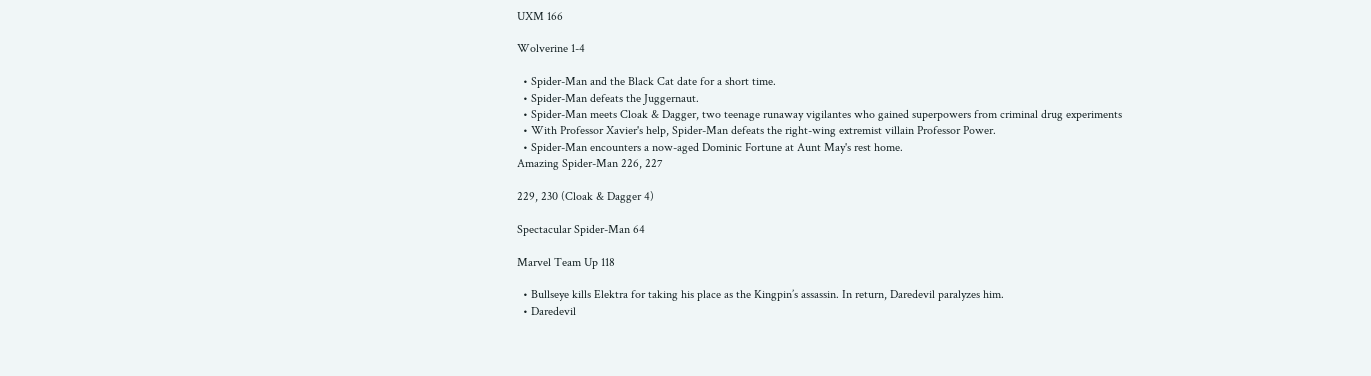UXM 166

Wolverine 1-4

  • Spider-Man and the Black Cat date for a short time.
  • Spider-Man defeats the Juggernaut.
  • Spider-Man meets Cloak & Dagger, two teenage runaway vigilantes who gained superpowers from criminal drug experiments
  • With Professor Xavier's help, Spider-Man defeats the right-wing extremist villain Professor Power.
  • Spider-Man encounters a now-aged Dominic Fortune at Aunt May's rest home.
Amazing Spider-Man 226, 227

229, 230 (Cloak & Dagger 4)

Spectacular Spider-Man 64

Marvel Team Up 118

  • Bullseye kills Elektra for taking his place as the Kingpin’s assassin. In return, Daredevil paralyzes him.
  • Daredevil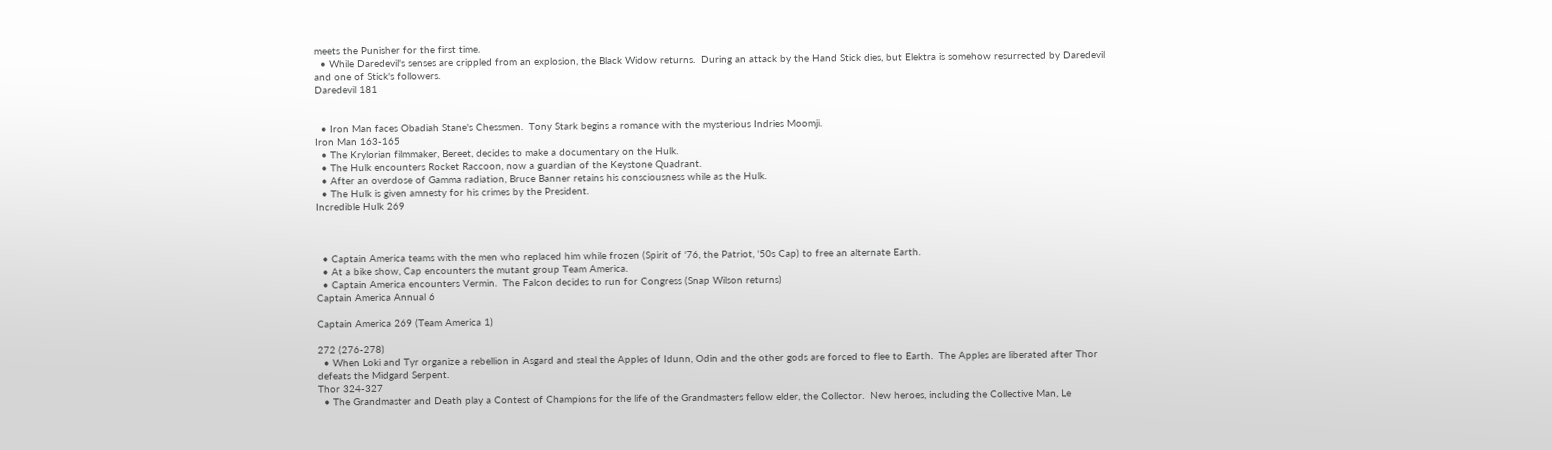meets the Punisher for the first time.
  • While Daredevil's senses are crippled from an explosion, the Black Widow returns.  During an attack by the Hand Stick dies, but Elektra is somehow resurrected by Daredevil and one of Stick's followers.
Daredevil 181


  • Iron Man faces Obadiah Stane's Chessmen.  Tony Stark begins a romance with the mysterious Indries Moomji.
Iron Man 163-165
  • The Krylorian filmmaker, Bereet, decides to make a documentary on the Hulk.
  • The Hulk encounters Rocket Raccoon, now a guardian of the Keystone Quadrant.
  • After an overdose of Gamma radiation, Bruce Banner retains his consciousness while as the Hulk.
  • The Hulk is given amnesty for his crimes by the President.
Incredible Hulk 269



  • Captain America teams with the men who replaced him while frozen (Spirit of '76, the Patriot, '50s Cap) to free an alternate Earth.
  • At a bike show, Cap encounters the mutant group Team America.
  • Captain America encounters Vermin.  The Falcon decides to run for Congress (Snap Wilson returns)
Captain America Annual 6

Captain America 269 (Team America 1)

272 (276-278)
  • When Loki and Tyr organize a rebellion in Asgard and steal the Apples of Idunn, Odin and the other gods are forced to flee to Earth.  The Apples are liberated after Thor defeats the Midgard Serpent.
Thor 324-327
  • The Grandmaster and Death play a Contest of Champions for the life of the Grandmasters fellow elder, the Collector.  New heroes, including the Collective Man, Le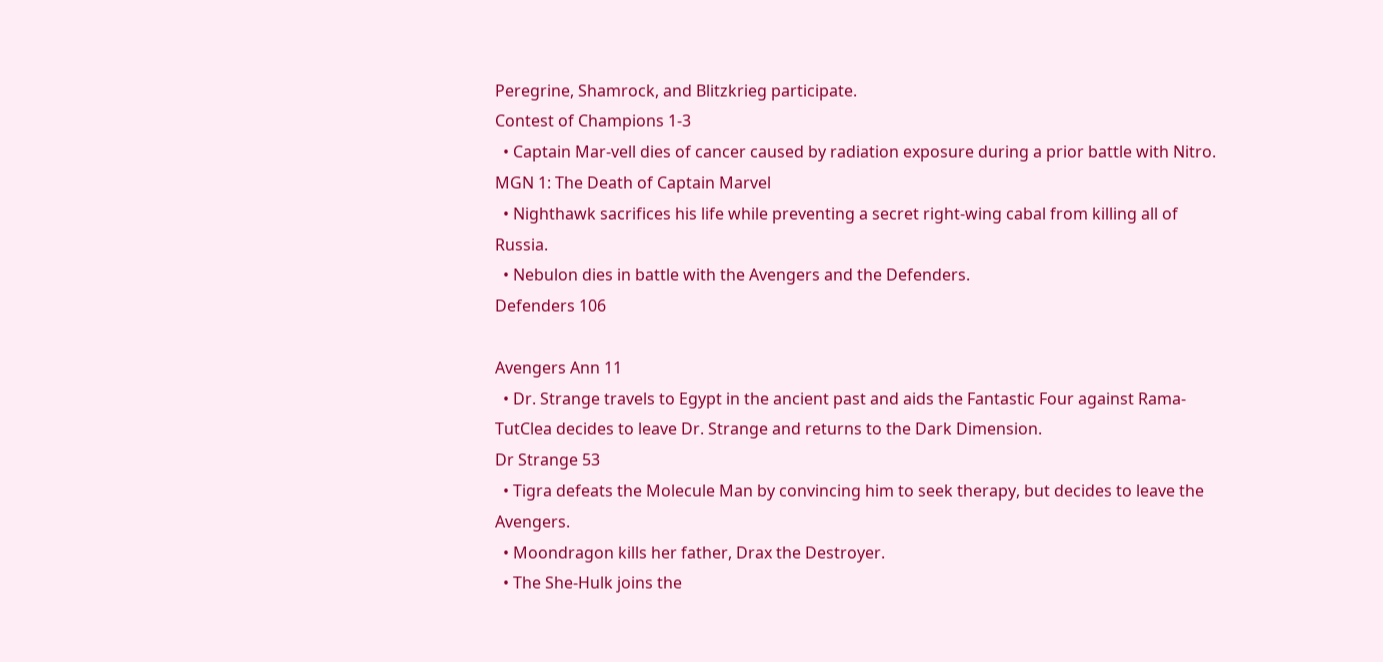Peregrine, Shamrock, and Blitzkrieg participate.
Contest of Champions 1-3
  • Captain Mar-vell dies of cancer caused by radiation exposure during a prior battle with Nitro.
MGN 1: The Death of Captain Marvel
  • Nighthawk sacrifices his life while preventing a secret right-wing cabal from killing all of Russia.
  • Nebulon dies in battle with the Avengers and the Defenders.
Defenders 106

Avengers Ann 11
  • Dr. Strange travels to Egypt in the ancient past and aids the Fantastic Four against Rama-TutClea decides to leave Dr. Strange and returns to the Dark Dimension.
Dr Strange 53
  • Tigra defeats the Molecule Man by convincing him to seek therapy, but decides to leave the Avengers.
  • Moondragon kills her father, Drax the Destroyer.
  • The She-Hulk joins the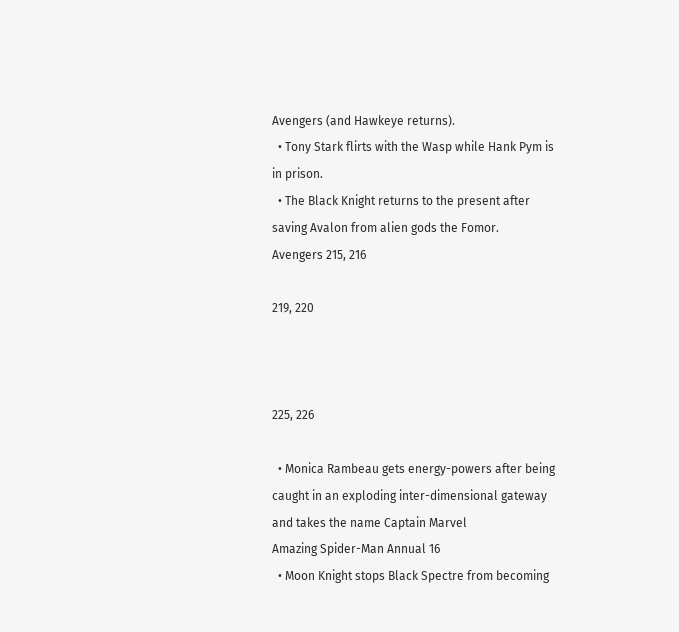Avengers (and Hawkeye returns).
  • Tony Stark flirts with the Wasp while Hank Pym is in prison.
  • The Black Knight returns to the present after saving Avalon from alien gods the Fomor.
Avengers 215, 216

219, 220



225, 226

  • Monica Rambeau gets energy-powers after being caught in an exploding inter-dimensional gateway and takes the name Captain Marvel
Amazing Spider-Man Annual 16
  • Moon Knight stops Black Spectre from becoming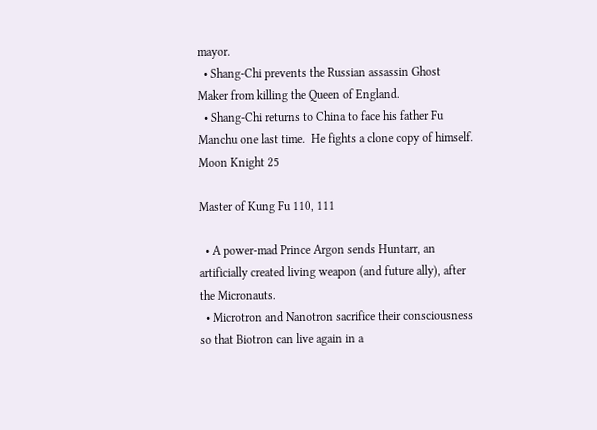mayor.
  • Shang-Chi prevents the Russian assassin Ghost Maker from killing the Queen of England.
  • Shang-Chi returns to China to face his father Fu Manchu one last time.  He fights a clone copy of himself.
Moon Knight 25

Master of Kung Fu 110, 111

  • A power-mad Prince Argon sends Huntarr, an artificially created living weapon (and future ally), after the Micronauts.
  • Microtron and Nanotron sacrifice their consciousness so that Biotron can live again in a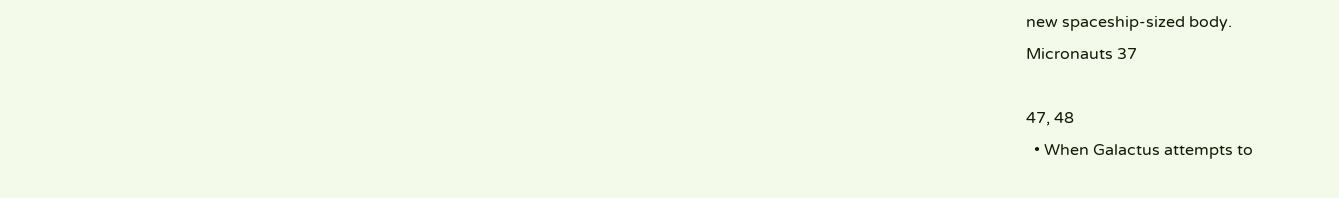new spaceship-sized body.
Micronauts 37

47, 48
  • When Galactus attempts to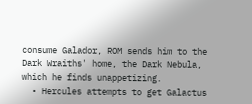consume Galador, ROM sends him to the Dark Wraiths' home, the Dark Nebula, which he finds unappetizing.
  • Hercules attempts to get Galactus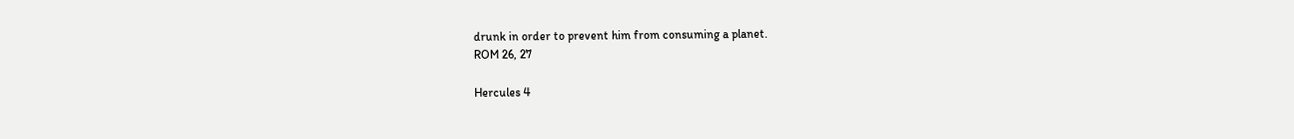drunk in order to prevent him from consuming a planet.
ROM 26, 27

Hercules 4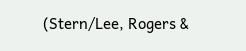(Stern/Lee, Rogers &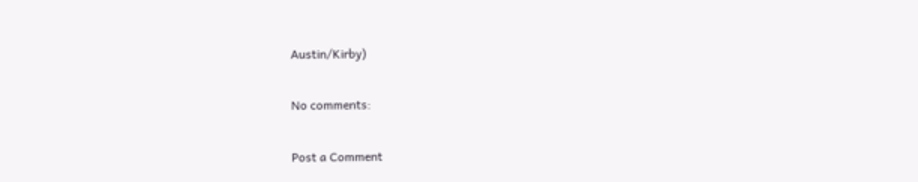Austin/Kirby)

No comments:

Post a Comment